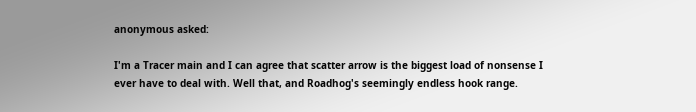anonymous asked:

I'm a Tracer main and I can agree that scatter arrow is the biggest load of nonsense I ever have to deal with. Well that, and Roadhog's seemingly endless hook range.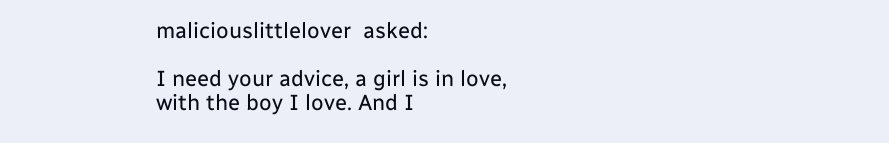maliciouslittlelover  asked:

I need your advice, a girl is in love, with the boy I love. And I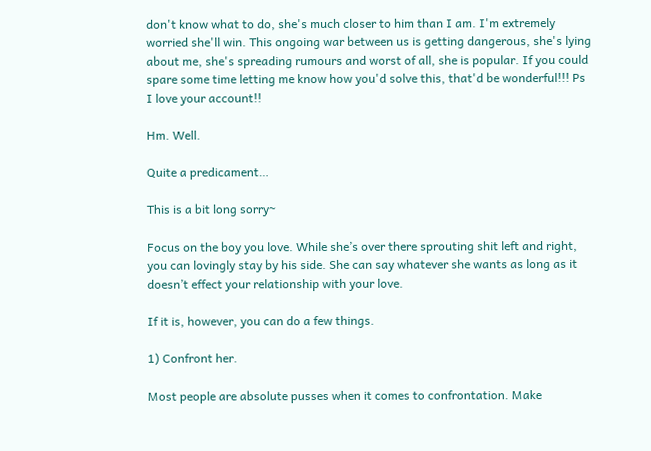don't know what to do, she's much closer to him than I am. I'm extremely worried she'll win. This ongoing war between us is getting dangerous, she's lying about me, she's spreading rumours and worst of all, she is popular. If you could spare some time letting me know how you'd solve this, that'd be wonderful!!! Ps I love your account!!

Hm. Well.

Quite a predicament…

This is a bit long sorry~

Focus on the boy you love. While she’s over there sprouting shit left and right, you can lovingly stay by his side. She can say whatever she wants as long as it doesn’t effect your relationship with your love.

If it is, however, you can do a few things.

1) Confront her.

Most people are absolute pusses when it comes to confrontation. Make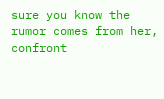sure you know the rumor comes from her, confront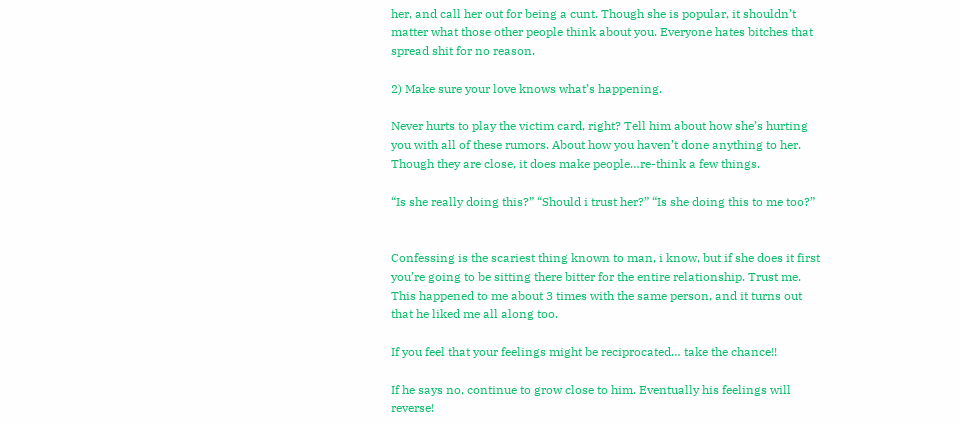her, and call her out for being a cunt. Though she is popular, it shouldn’t matter what those other people think about you. Everyone hates bitches that spread shit for no reason.

2) Make sure your love knows what’s happening.

Never hurts to play the victim card, right? Tell him about how she’s hurting you with all of these rumors. About how you haven’t done anything to her.  Though they are close, it does make people…re-think a few things.

“Is she really doing this?” “Should i trust her?” “Is she doing this to me too?”


Confessing is the scariest thing known to man, i know, but if she does it first you’re going to be sitting there bitter for the entire relationship. Trust me. This happened to me about 3 times with the same person, and it turns out that he liked me all along too.

If you feel that your feelings might be reciprocated… take the chance!!

If he says no, continue to grow close to him. Eventually his feelings will reverse!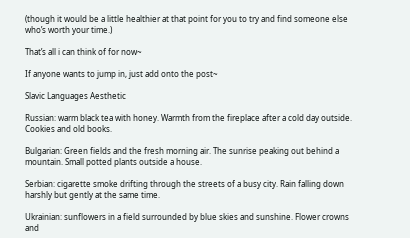(though it would be a little healthier at that point for you to try and find someone else who’s worth your time.)

That’s all i can think of for now~

If anyone wants to jump in, just add onto the post~

Slavic Languages Aesthetic

Russian: warm black tea with honey. Warmth from the fireplace after a cold day outside. Cookies and old books.

Bulgarian: Green fields and the fresh morning air. The sunrise peaking out behind a mountain. Small potted plants outside a house.

Serbian: cigarette smoke drifting through the streets of a busy city. Rain falling down harshly but gently at the same time.

Ukrainian: sunflowers in a field surrounded by blue skies and sunshine. Flower crowns and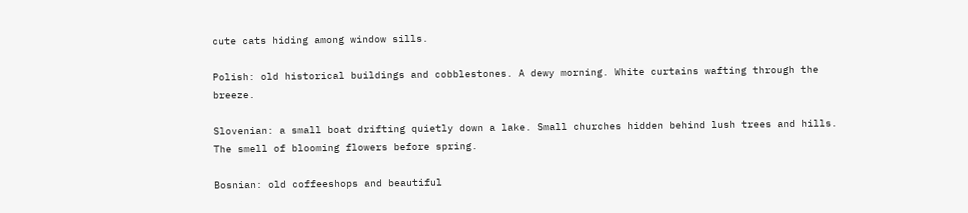cute cats hiding among window sills.

Polish: old historical buildings and cobblestones. A dewy morning. White curtains wafting through the breeze.

Slovenian: a small boat drifting quietly down a lake. Small churches hidden behind lush trees and hills. The smell of blooming flowers before spring.

Bosnian: old coffeeshops and beautiful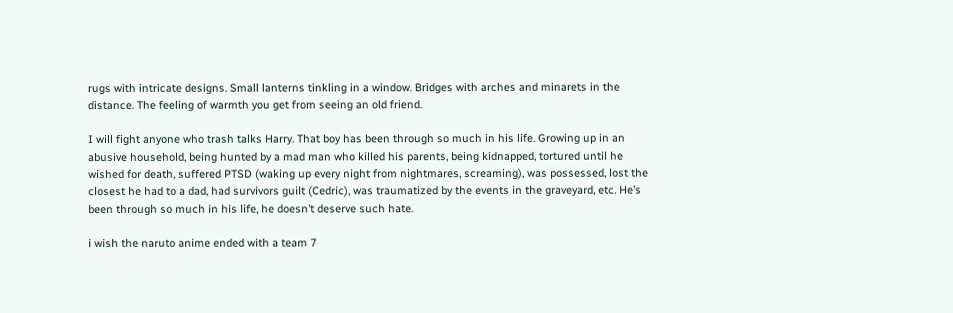rugs with intricate designs. Small lanterns tinkling in a window. Bridges with arches and minarets in the distance. The feeling of warmth you get from seeing an old friend.

I will fight anyone who trash talks Harry. That boy has been through so much in his life. Growing up in an abusive household, being hunted by a mad man who killed his parents, being kidnapped, tortured until he wished for death, suffered PTSD (waking up every night from nightmares, screaming), was possessed, lost the closest he had to a dad, had survivors guilt (Cedric), was traumatized by the events in the graveyard, etc. He’s been through so much in his life, he doesn’t deserve such hate.

i wish the naruto anime ended with a team 7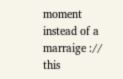moment instead of a marraige :// this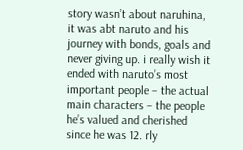story wasn’t about naruhina, it was abt naruto and his journey with bonds, goals and never giving up. i really wish it ended with naruto’s most important people – the actual main characters – the people he’s valued and cherished since he was 12. rly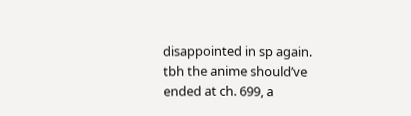disappointed in sp again. tbh the anime should’ve ended at ch. 699, a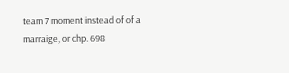team 7 moment instead of of a marraige, or chp. 698